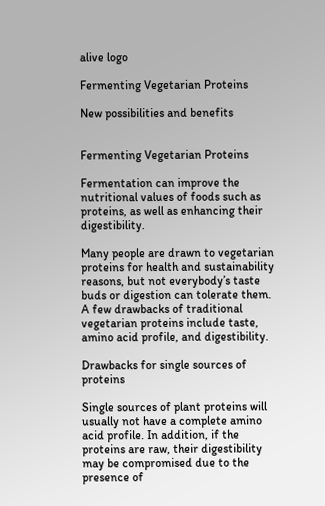alive logo

Fermenting Vegetarian Proteins

New possibilities and benefits


Fermenting Vegetarian Proteins

Fermentation can improve the nutritional values of foods such as proteins, as well as enhancing their digestibility.

Many people are drawn to vegetarian proteins for health and sustainability reasons, but not everybody’s taste buds or digestion can tolerate them. A few drawbacks of traditional vegetarian proteins include taste, amino acid profile, and digestibility.

Drawbacks for single sources of proteins

Single sources of plant proteins will usually not have a complete amino acid profile. In addition, if the proteins are raw, their digestibility may be compromised due to the presence of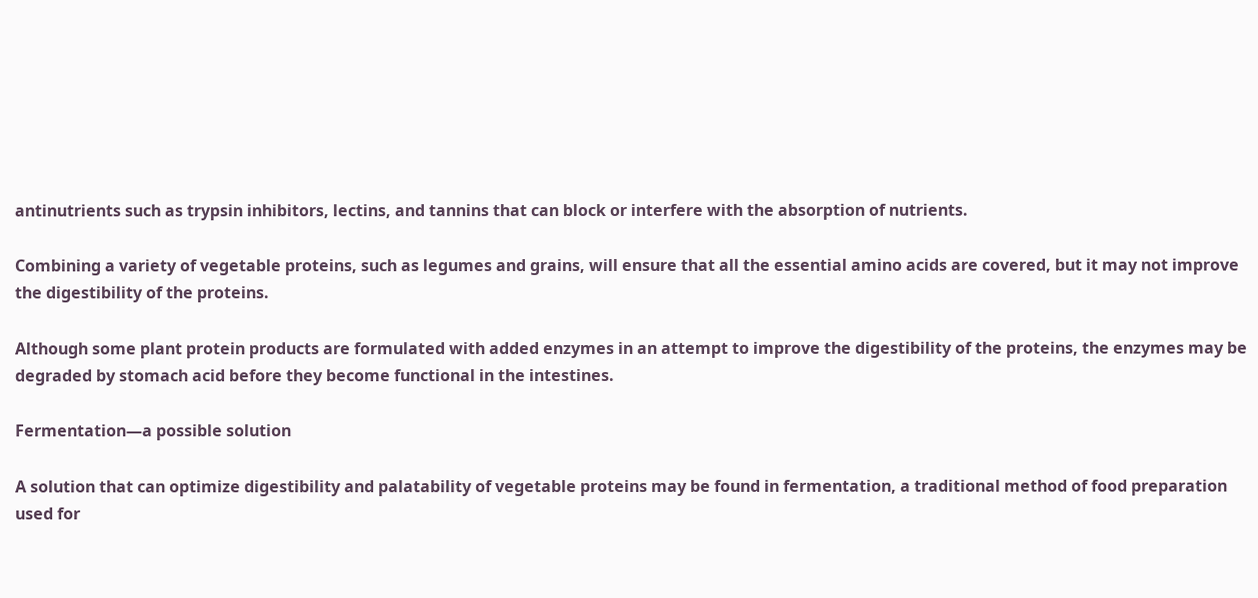antinutrients such as trypsin inhibitors, lectins, and tannins that can block or interfere with the absorption of nutrients.

Combining a variety of vegetable proteins, such as legumes and grains, will ensure that all the essential amino acids are covered, but it may not improve the digestibility of the proteins.

Although some plant protein products are formulated with added enzymes in an attempt to improve the digestibility of the proteins, the enzymes may be degraded by stomach acid before they become functional in the intestines.

Fermentation—a possible solution

A solution that can optimize digestibility and palatability of vegetable proteins may be found in fermentation, a traditional method of food preparation used for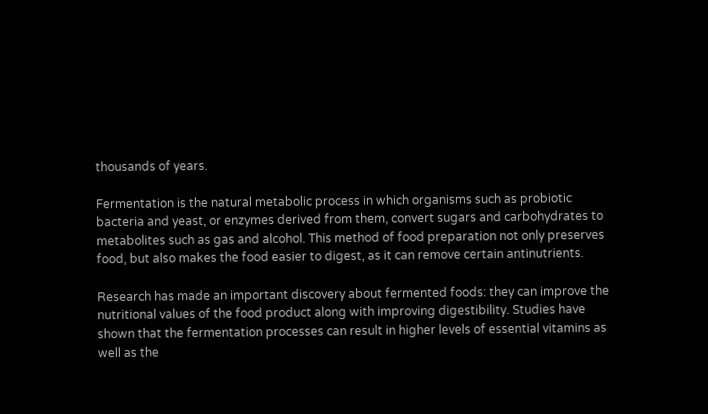thousands of years.

Fermentation is the natural metabolic process in which organisms such as probiotic bacteria and yeast, or enzymes derived from them, convert sugars and carbohydrates to metabolites such as gas and alcohol. This method of food preparation not only preserves food, but also makes the food easier to digest, as it can remove certain antinutrients.

Research has made an important discovery about fermented foods: they can improve the nutritional values of the food product along with improving digestibility. Studies have shown that the fermentation processes can result in higher levels of essential vitamins as well as the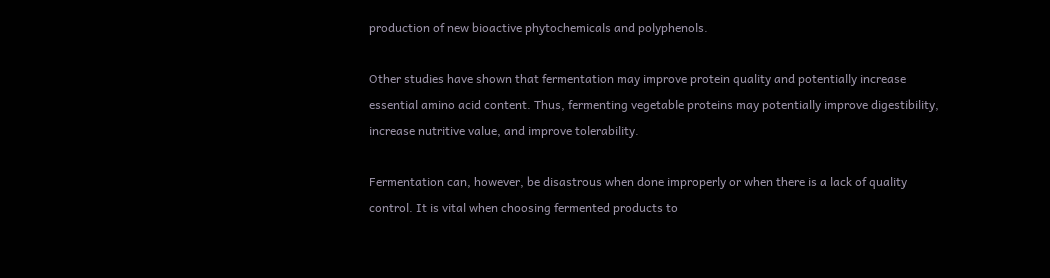production of new bioactive phytochemicals and polyphenols.

Other studies have shown that fermentation may improve protein quality and potentially increase essential amino acid content. Thus, fermenting vegetable proteins may potentially improve digestibility, increase nutritive value, and improve tolerability.

Fermentation can, however, be disastrous when done improperly or when there is a lack of quality control. It is vital when choosing fermented products to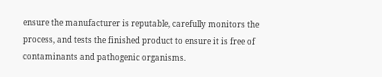ensure the manufacturer is reputable, carefully monitors the process, and tests the finished product to ensure it is free of contaminants and pathogenic organisms.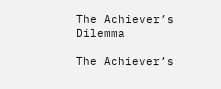The Achiever’s Dilemma

The Achiever’s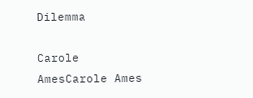Dilemma

Carole AmesCarole Ames